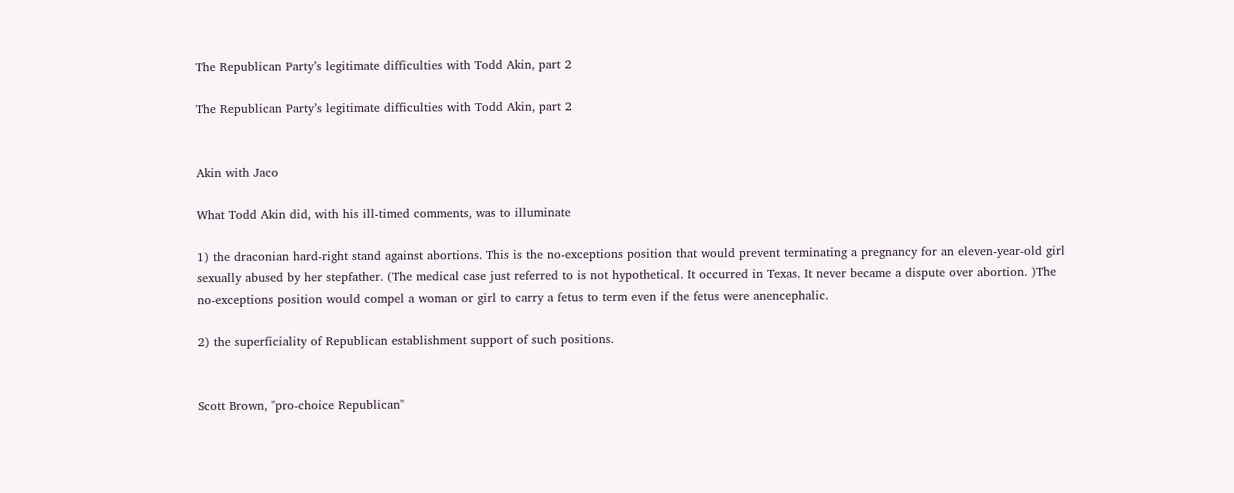The Republican Party’s legitimate difficulties with Todd Akin, part 2

The Republican Party’s legitimate difficulties with Todd Akin, part 2


Akin with Jaco

What Todd Akin did, with his ill-timed comments, was to illuminate

1) the draconian hard-right stand against abortions. This is the no-exceptions position that would prevent terminating a pregnancy for an eleven-year-old girl sexually abused by her stepfather. (The medical case just referred to is not hypothetical. It occurred in Texas. It never became a dispute over abortion. )The no-exceptions position would compel a woman or girl to carry a fetus to term even if the fetus were anencephalic.

2) the superficiality of Republican establishment support of such positions.


Scott Brown, "pro-choice Republican"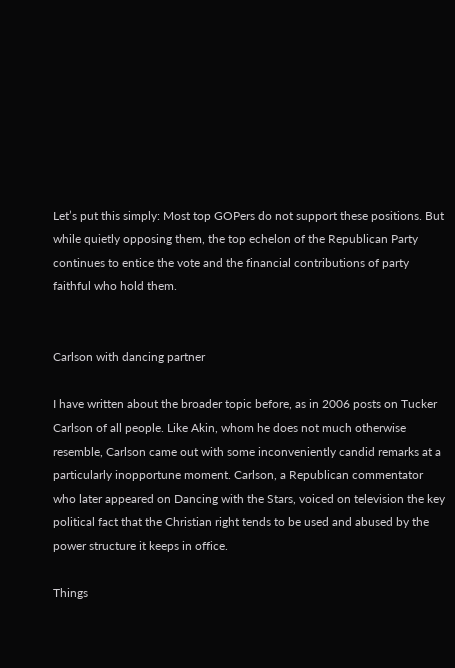Let’s put this simply: Most top GOPers do not support these positions. But while quietly opposing them, the top echelon of the Republican Party continues to entice the vote and the financial contributions of party faithful who hold them.


Carlson with dancing partner

I have written about the broader topic before, as in 2006 posts on Tucker Carlson of all people. Like Akin, whom he does not much otherwise resemble, Carlson came out with some inconveniently candid remarks at a particularly inopportune moment. Carlson, a Republican commentator who later appeared on Dancing with the Stars, voiced on television the key political fact that the Christian right tends to be used and abused by the power structure it keeps in office.

Things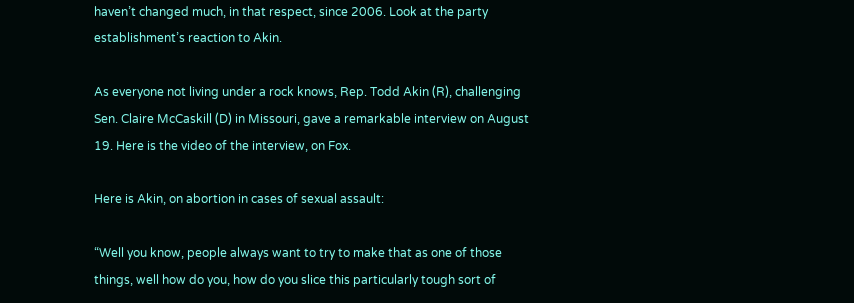haven’t changed much, in that respect, since 2006. Look at the party establishment’s reaction to Akin.

As everyone not living under a rock knows, Rep. Todd Akin (R), challenging Sen. Claire McCaskill (D) in Missouri, gave a remarkable interview on August 19. Here is the video of the interview, on Fox.

Here is Akin, on abortion in cases of sexual assault:

“Well you know, people always want to try to make that as one of those things, well how do you, how do you slice this particularly tough sort of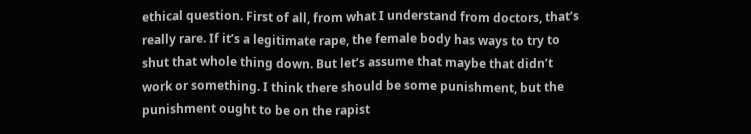ethical question. First of all, from what I understand from doctors, that’s really rare. If it’s a legitimate rape, the female body has ways to try to shut that whole thing down. But let’s assume that maybe that didn’t work or something. I think there should be some punishment, but the punishment ought to be on the rapist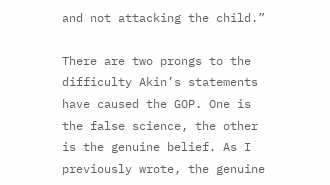and not attacking the child.”

There are two prongs to the difficulty Akin’s statements have caused the GOP. One is the false science, the other is the genuine belief. As I previously wrote, the genuine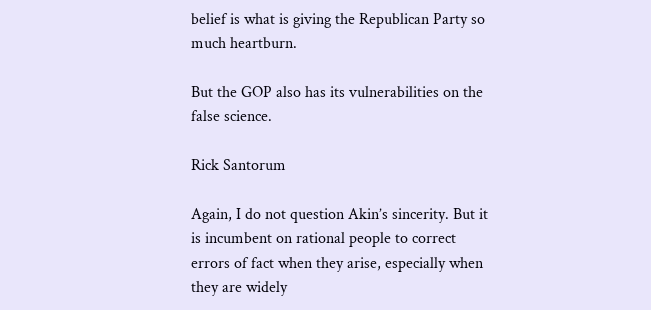belief is what is giving the Republican Party so much heartburn.

But the GOP also has its vulnerabilities on the false science.

Rick Santorum

Again, I do not question Akin’s sincerity. But it is incumbent on rational people to correct errors of fact when they arise, especially when they are widely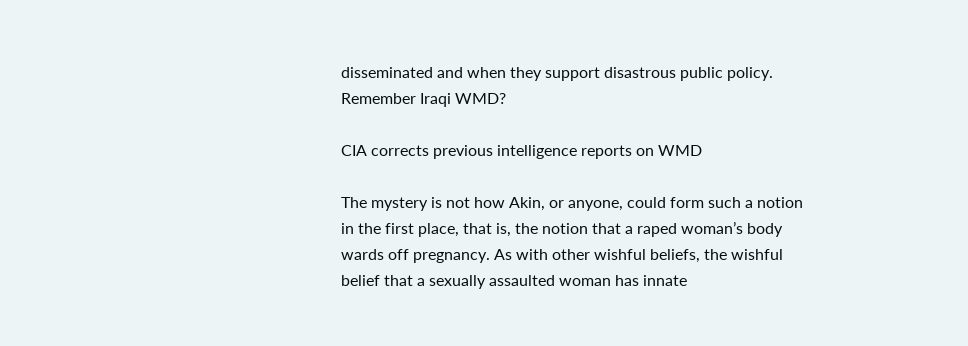disseminated and when they support disastrous public policy. Remember Iraqi WMD?

CIA corrects previous intelligence reports on WMD

The mystery is not how Akin, or anyone, could form such a notion in the first place, that is, the notion that a raped woman’s body wards off pregnancy. As with other wishful beliefs, the wishful belief that a sexually assaulted woman has innate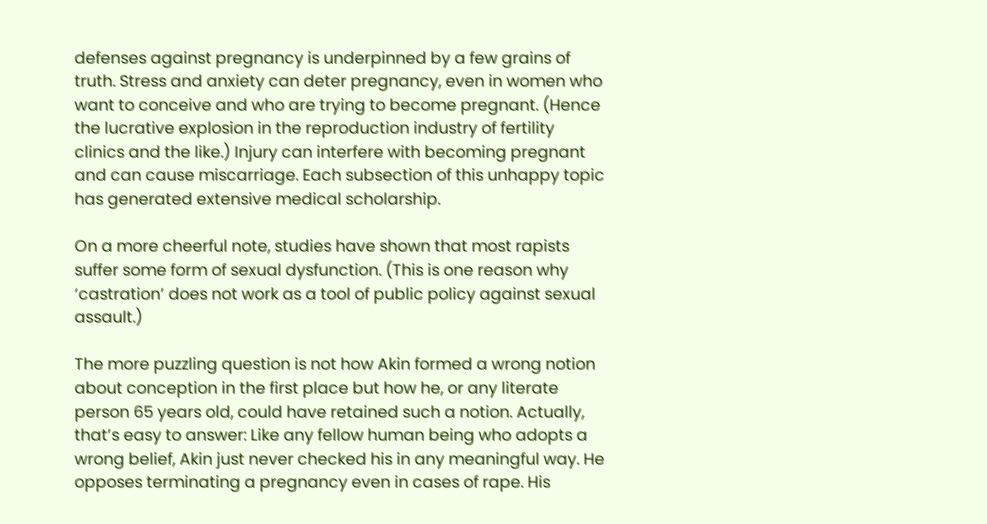defenses against pregnancy is underpinned by a few grains of truth. Stress and anxiety can deter pregnancy, even in women who want to conceive and who are trying to become pregnant. (Hence the lucrative explosion in the reproduction industry of fertility clinics and the like.) Injury can interfere with becoming pregnant and can cause miscarriage. Each subsection of this unhappy topic has generated extensive medical scholarship.

On a more cheerful note, studies have shown that most rapists suffer some form of sexual dysfunction. (This is one reason why ‘castration’ does not work as a tool of public policy against sexual assault.)

The more puzzling question is not how Akin formed a wrong notion about conception in the first place but how he, or any literate person 65 years old, could have retained such a notion. Actually, that’s easy to answer: Like any fellow human being who adopts a wrong belief, Akin just never checked his in any meaningful way. He opposes terminating a pregnancy even in cases of rape. His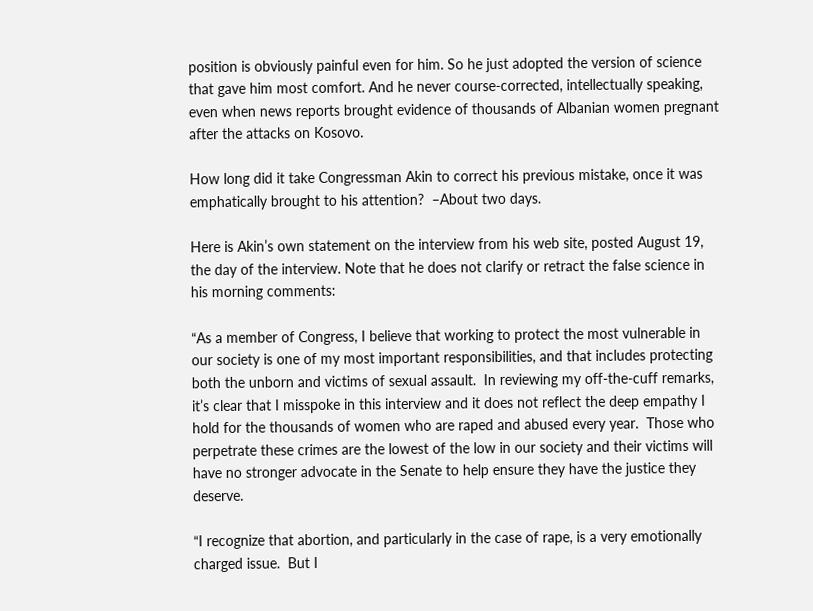position is obviously painful even for him. So he just adopted the version of science that gave him most comfort. And he never course-corrected, intellectually speaking, even when news reports brought evidence of thousands of Albanian women pregnant after the attacks on Kosovo.

How long did it take Congressman Akin to correct his previous mistake, once it was emphatically brought to his attention?  –About two days.

Here is Akin’s own statement on the interview from his web site, posted August 19, the day of the interview. Note that he does not clarify or retract the false science in his morning comments:

“As a member of Congress, I believe that working to protect the most vulnerable in our society is one of my most important responsibilities, and that includes protecting both the unborn and victims of sexual assault.  In reviewing my off-the-cuff remarks, it’s clear that I misspoke in this interview and it does not reflect the deep empathy I hold for the thousands of women who are raped and abused every year.  Those who perpetrate these crimes are the lowest of the low in our society and their victims will have no stronger advocate in the Senate to help ensure they have the justice they deserve.

“I recognize that abortion, and particularly in the case of rape, is a very emotionally charged issue.  But I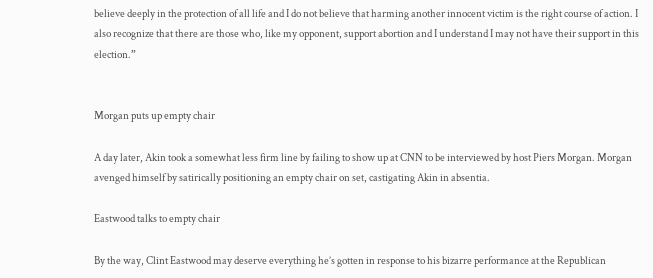believe deeply in the protection of all life and I do not believe that harming another innocent victim is the right course of action. I also recognize that there are those who, like my opponent, support abortion and I understand I may not have their support in this election.”


Morgan puts up empty chair

A day later, Akin took a somewhat less firm line by failing to show up at CNN to be interviewed by host Piers Morgan. Morgan avenged himself by satirically positioning an empty chair on set, castigating Akin in absentia.

Eastwood talks to empty chair

By the way, Clint Eastwood may deserve everything he’s gotten in response to his bizarre performance at the Republican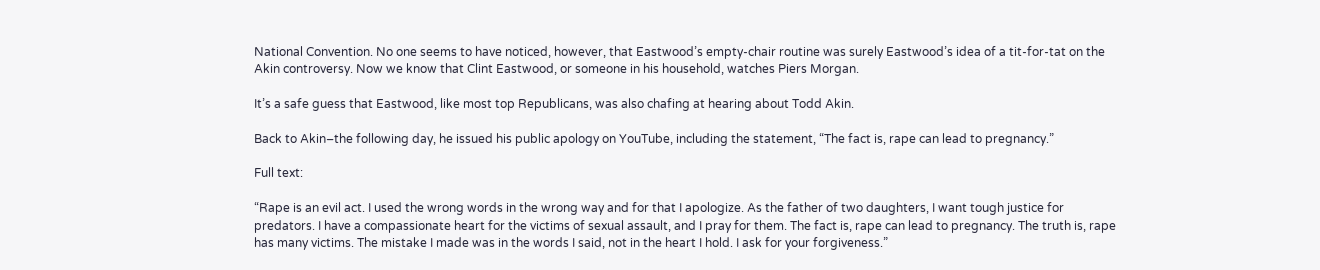National Convention. No one seems to have noticed, however, that Eastwood’s empty-chair routine was surely Eastwood’s idea of a tit-for-tat on the Akin controversy. Now we know that Clint Eastwood, or someone in his household, watches Piers Morgan.

It’s a safe guess that Eastwood, like most top Republicans, was also chafing at hearing about Todd Akin.

Back to Akin–the following day, he issued his public apology on YouTube, including the statement, “The fact is, rape can lead to pregnancy.”

Full text:

“Rape is an evil act. I used the wrong words in the wrong way and for that I apologize. As the father of two daughters, I want tough justice for predators. I have a compassionate heart for the victims of sexual assault, and I pray for them. The fact is, rape can lead to pregnancy. The truth is, rape has many victims. The mistake I made was in the words I said, not in the heart I hold. I ask for your forgiveness.”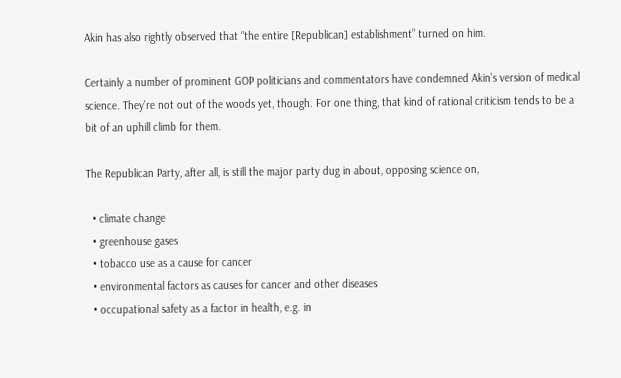Akin has also rightly observed that “the entire [Republican] establishment” turned on him.

Certainly a number of prominent GOP politicians and commentators have condemned Akin’s version of medical science. They’re not out of the woods yet, though. For one thing, that kind of rational criticism tends to be a bit of an uphill climb for them.

The Republican Party, after all, is still the major party dug in about, opposing science on,

  • climate change
  • greenhouse gases
  • tobacco use as a cause for cancer
  • environmental factors as causes for cancer and other diseases
  • occupational safety as a factor in health, e.g. in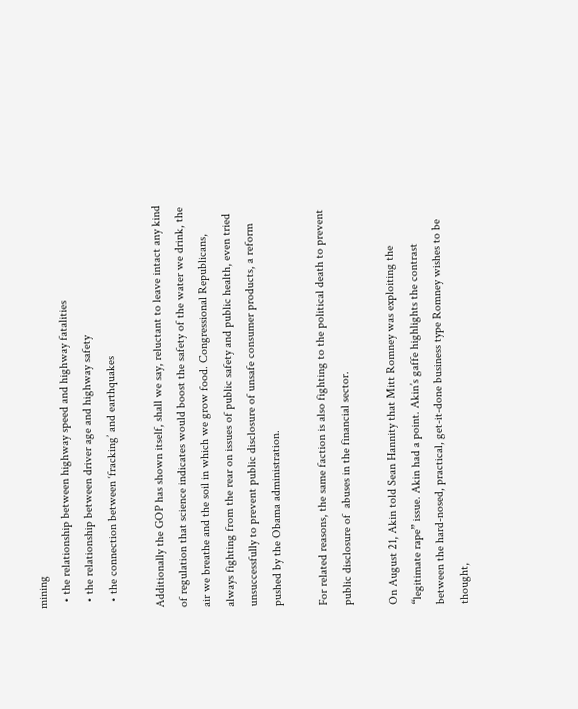mining
  • the relationship between highway speed and highway fatalities
  • the relationship between driver age and highway safety
  • the connection between ‘fracking’ and earthquakes

Additionally the GOP has shown itself, shall we say, reluctant to leave intact any kind of regulation that science indicates would boost the safety of the water we drink, the air we breathe and the soil in which we grow food. Congressional Republicans, always fighting from the rear on issues of public safety and public health, even tried unsuccessfully to prevent public disclosure of unsafe consumer products, a reform pushed by the Obama administration.

For related reasons, the same faction is also fighting to the political death to prevent public disclosure of  abuses in the financial sector.

On August 21, Akin told Sean Hannity that Mitt Romney was exploiting the “legitimate rape” issue. Akin had a point. Akin’s gaffe highlights the contrast between the hard-nosed, practical, get-it-done business type Romney wishes to be thought,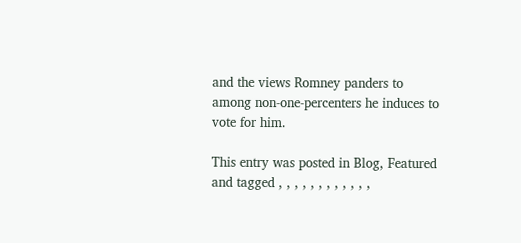and the views Romney panders to among non-one-percenters he induces to vote for him.

This entry was posted in Blog, Featured and tagged , , , , , , , , , , , ,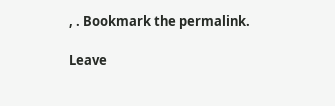, . Bookmark the permalink.

Leave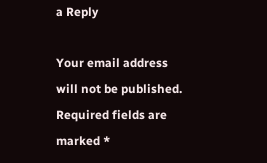a Reply

Your email address will not be published. Required fields are marked *